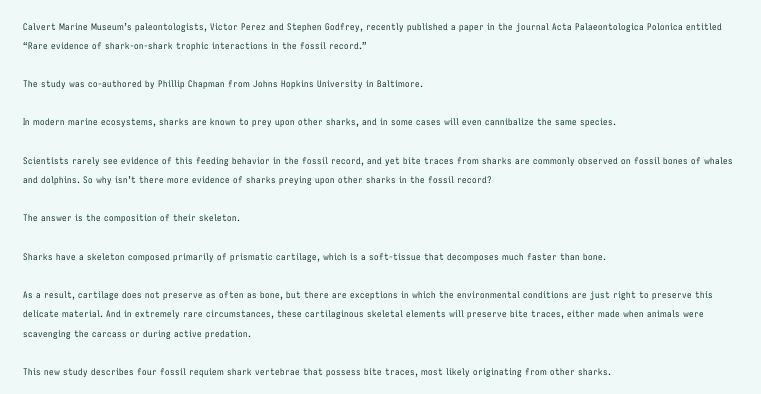Calvert Marine Museum’s paleontologists, Victor Perez and Stephen Godfrey, recently published a paper in the journal Acta Palaeontologica Polonica entitled “Rare evidence of shark-on-shark trophic interactions in the fossil record.”

The study was co-authored by Phillip Chapman from Johns Hopkins University in Baltimore.

In modern marine ecosystems, sharks are known to prey upon other sharks, and in some cases will even cannibalize the same species.

Scientists rarely see evidence of this feeding behavior in the fossil record, and yet bite traces from sharks are commonly observed on fossil bones of whales and dolphins. So why isn’t there more evidence of sharks preying upon other sharks in the fossil record?

The answer is the composition of their skeleton.

Sharks have a skeleton composed primarily of prismatic cartilage, which is a soft-tissue that decomposes much faster than bone.

As a result, cartilage does not preserve as often as bone, but there are exceptions in which the environmental conditions are just right to preserve this delicate material. And in extremely rare circumstances, these cartilaginous skeletal elements will preserve bite traces, either made when animals were scavenging the carcass or during active predation.

This new study describes four fossil requiem shark vertebrae that possess bite traces, most likely originating from other sharks.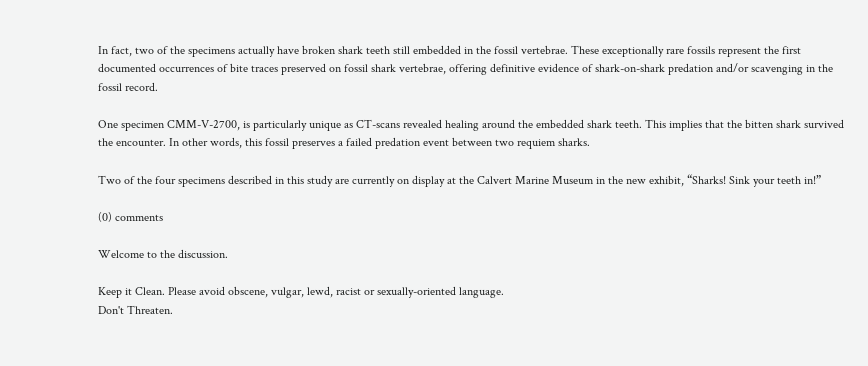In fact, two of the specimens actually have broken shark teeth still embedded in the fossil vertebrae. These exceptionally rare fossils represent the first documented occurrences of bite traces preserved on fossil shark vertebrae, offering definitive evidence of shark-on-shark predation and/or scavenging in the fossil record.

One specimen CMM-V-2700, is particularly unique as CT-scans revealed healing around the embedded shark teeth. This implies that the bitten shark survived the encounter. In other words, this fossil preserves a failed predation event between two requiem sharks.

Two of the four specimens described in this study are currently on display at the Calvert Marine Museum in the new exhibit, “Sharks! Sink your teeth in!”

(0) comments

Welcome to the discussion.

Keep it Clean. Please avoid obscene, vulgar, lewd, racist or sexually-oriented language.
Don't Threaten.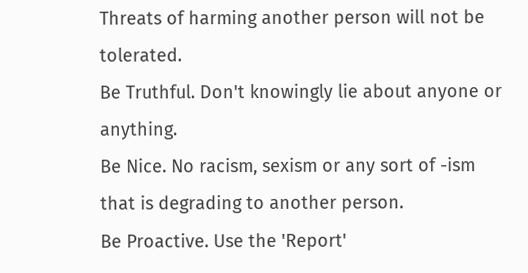Threats of harming another person will not be tolerated.
Be Truthful. Don't knowingly lie about anyone or anything.
Be Nice. No racism, sexism or any sort of -ism that is degrading to another person.
Be Proactive. Use the 'Report'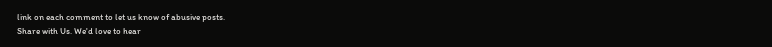link on each comment to let us know of abusive posts.
Share with Us. We'd love to hear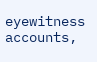eyewitness accounts,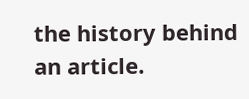the history behind an article.